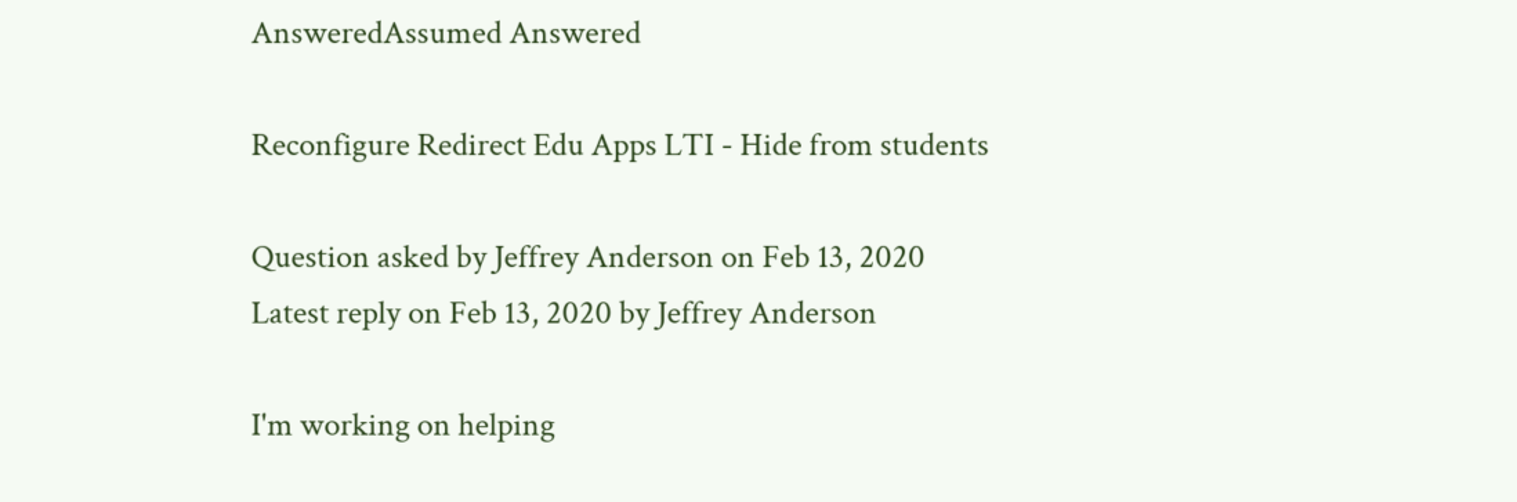AnsweredAssumed Answered

Reconfigure Redirect Edu Apps LTI - Hide from students

Question asked by Jeffrey Anderson on Feb 13, 2020
Latest reply on Feb 13, 2020 by Jeffrey Anderson

I'm working on helping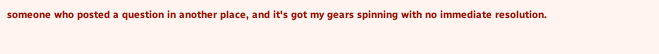someone who posted a question in another place, and it's got my gears spinning with no immediate resolution.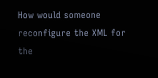How would someone reconfigure the XML for the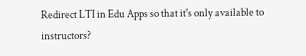Redirect LTI in Edu Apps so that it's only available to instructors?